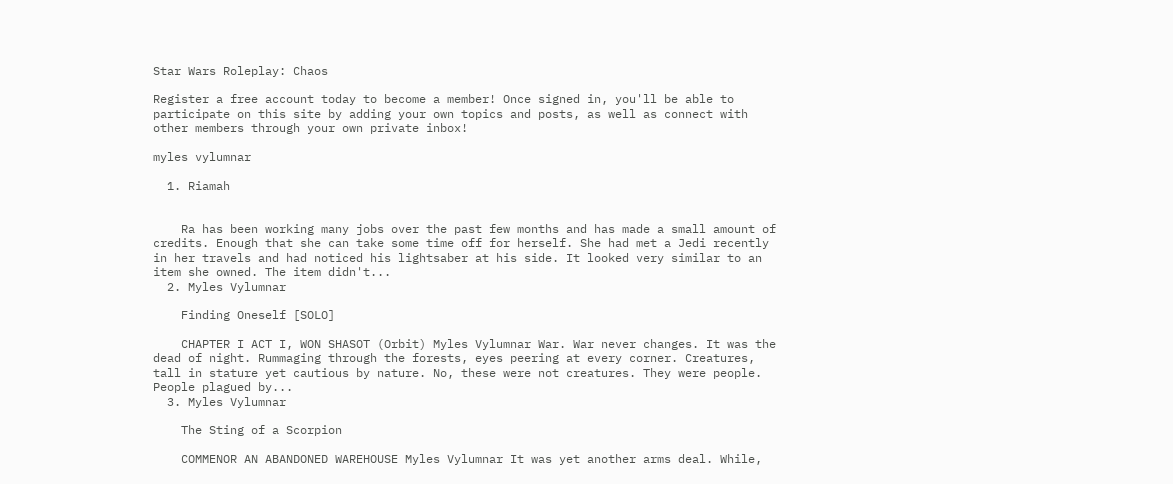Star Wars Roleplay: Chaos

Register a free account today to become a member! Once signed in, you'll be able to participate on this site by adding your own topics and posts, as well as connect with other members through your own private inbox!

myles vylumnar

  1. Riamah


    Ra has been working many jobs over the past few months and has made a small amount of credits. Enough that she can take some time off for herself. She had met a Jedi recently in her travels and had noticed his lightsaber at his side. It looked very similar to an item she owned. The item didn't...
  2. Myles Vylumnar

    Finding Oneself [SOLO]

    CHAPTER I ACT I, WON SHASOT (Orbit) Myles Vylumnar War. War never changes. It was the dead of night. Rummaging through the forests, eyes peering at every corner. Creatures, tall in stature yet cautious by nature. No, these were not creatures. They were people. People plagued by...
  3. Myles Vylumnar

    The Sting of a Scorpion

    COMMENOR AN ABANDONED WAREHOUSE Myles Vylumnar It was yet another arms deal. While,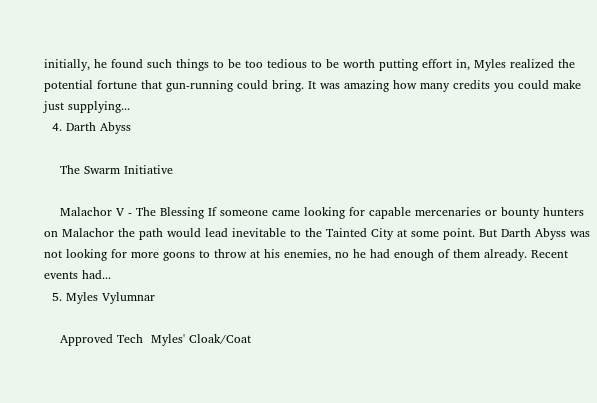initially, he found such things to be too tedious to be worth putting effort in, Myles realized the potential fortune that gun-running could bring. It was amazing how many credits you could make just supplying...
  4. Darth Abyss

    The Swarm Initiative

    Malachor V - The Blessing If someone came looking for capable mercenaries or bounty hunters on Malachor the path would lead inevitable to the Tainted City at some point. But Darth Abyss was not looking for more goons to throw at his enemies, no he had enough of them already. Recent events had...
  5. Myles Vylumnar

    Approved Tech  Myles' Cloak/Coat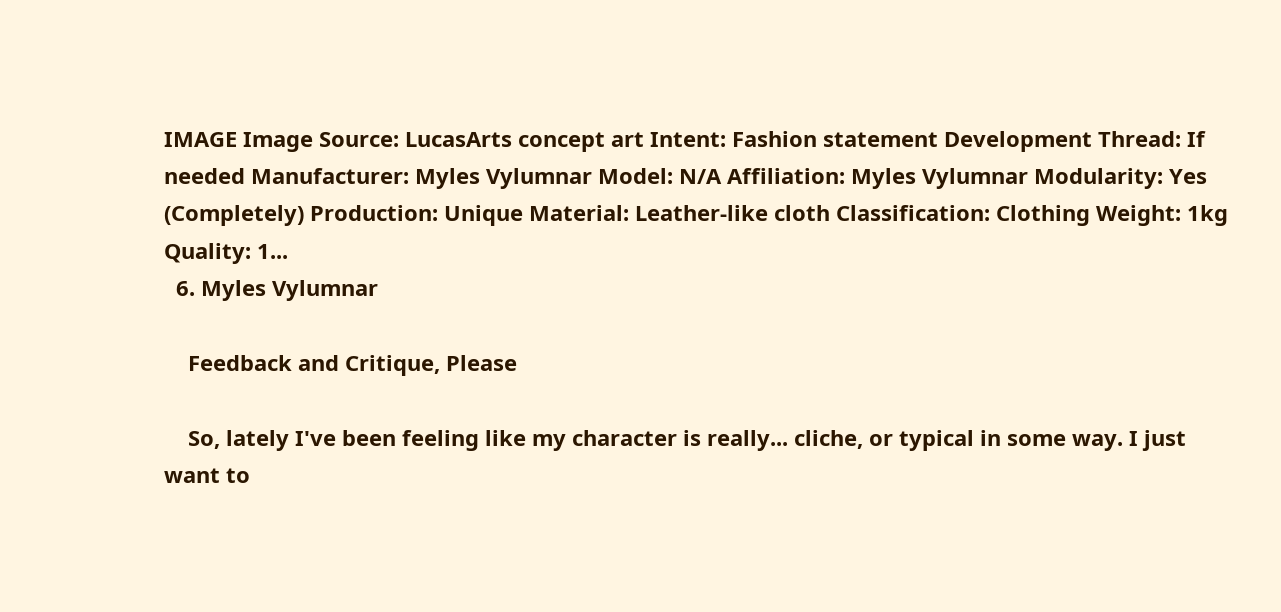IMAGE Image Source: LucasArts concept art Intent: Fashion statement Development Thread: If needed Manufacturer: Myles Vylumnar Model: N/A Affiliation: Myles Vylumnar Modularity: Yes (Completely) Production: Unique Material: Leather-like cloth Classification: Clothing Weight: 1kg Quality: 1...
  6. Myles Vylumnar

    Feedback and Critique, Please

    So, lately I've been feeling like my character is really... cliche, or typical in some way. I just want to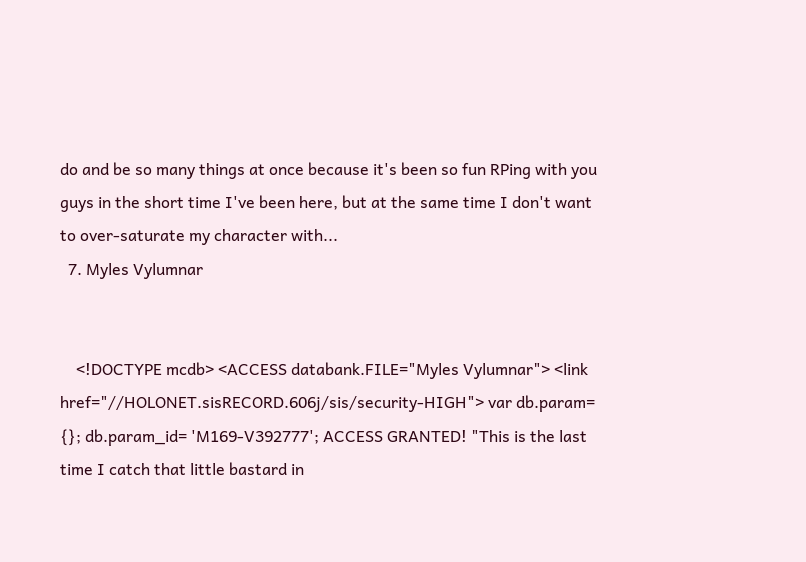do and be so many things at once because it's been so fun RPing with you guys in the short time I've been here, but at the same time I don't want to over-saturate my character with...
  7. Myles Vylumnar


    <!DOCTYPE mcdb> <ACCESS databank.FILE="Myles Vylumnar"> <link href="//HOLONET.sisRECORD.606j/sis/security-HIGH"> var db.param= {}; db.param_id= 'M169-V392777'; ACCESS GRANTED! "This is the last time I catch that little bastard in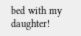bed with my daughter!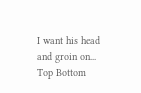I want his head and groin on...
Top Bottom